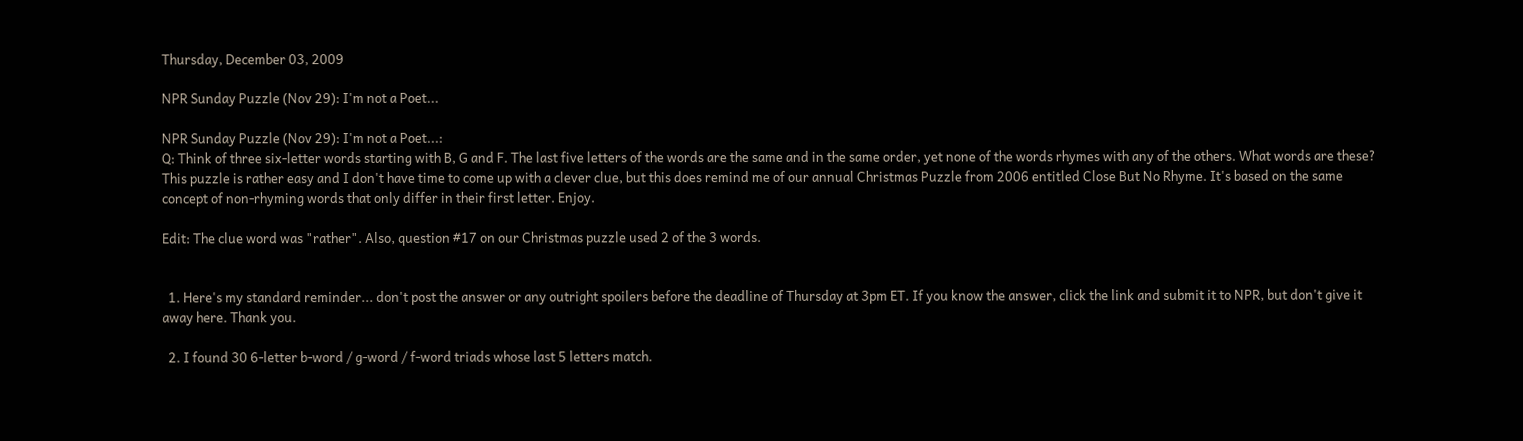Thursday, December 03, 2009

NPR Sunday Puzzle (Nov 29): I'm not a Poet...

NPR Sunday Puzzle (Nov 29): I'm not a Poet...:
Q: Think of three six-letter words starting with B, G and F. The last five letters of the words are the same and in the same order, yet none of the words rhymes with any of the others. What words are these?
This puzzle is rather easy and I don't have time to come up with a clever clue, but this does remind me of our annual Christmas Puzzle from 2006 entitled Close But No Rhyme. It's based on the same concept of non-rhyming words that only differ in their first letter. Enjoy.

Edit: The clue word was "rather". Also, question #17 on our Christmas puzzle used 2 of the 3 words.


  1. Here's my standard reminder... don't post the answer or any outright spoilers before the deadline of Thursday at 3pm ET. If you know the answer, click the link and submit it to NPR, but don't give it away here. Thank you.

  2. I found 30 6-letter b-word / g-word / f-word triads whose last 5 letters match.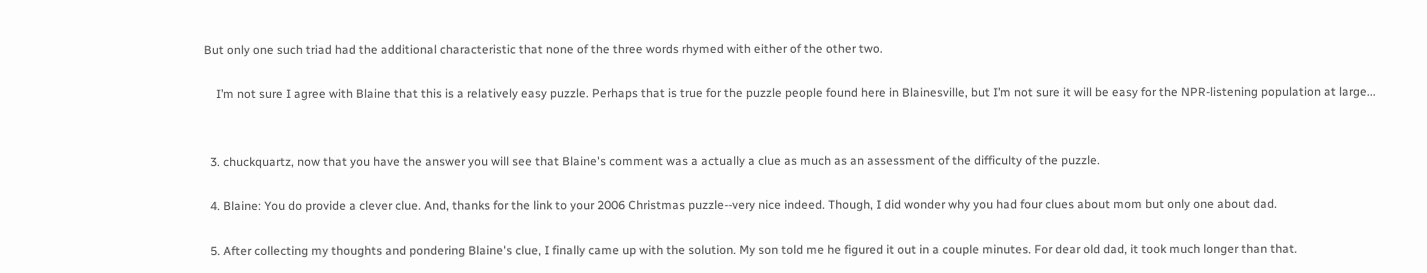But only one such triad had the additional characteristic that none of the three words rhymed with either of the other two.

    I’m not sure I agree with Blaine that this is a relatively easy puzzle. Perhaps that is true for the puzzle people found here in Blainesville, but I’m not sure it will be easy for the NPR-listening population at large...


  3. chuckquartz, now that you have the answer you will see that Blaine's comment was a actually a clue as much as an assessment of the difficulty of the puzzle.

  4. Blaine: You do provide a clever clue. And, thanks for the link to your 2006 Christmas puzzle--very nice indeed. Though, I did wonder why you had four clues about mom but only one about dad.

  5. After collecting my thoughts and pondering Blaine's clue, I finally came up with the solution. My son told me he figured it out in a couple minutes. For dear old dad, it took much longer than that.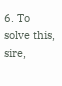6. To solve this, sire,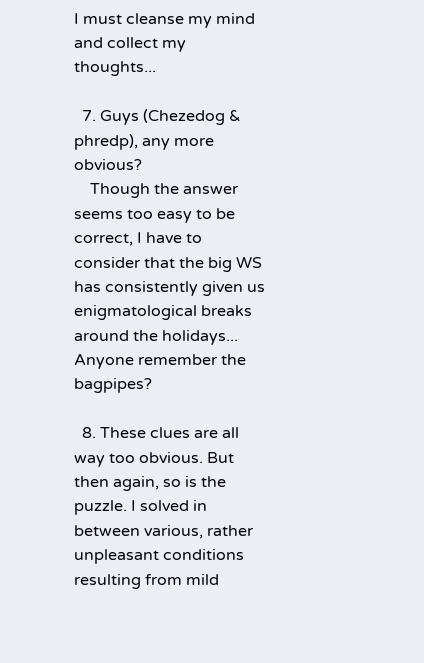I must cleanse my mind and collect my thoughts...

  7. Guys (Chezedog & phredp), any more obvious?
    Though the answer seems too easy to be correct, I have to consider that the big WS has consistently given us enigmatological breaks around the holidays... Anyone remember the bagpipes?

  8. These clues are all way too obvious. But then again, so is the puzzle. I solved in between various, rather unpleasant conditions resulting from mild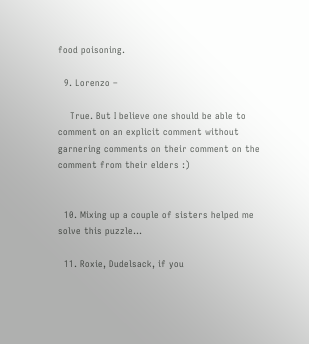food poisoning.

  9. Lorenzo –

    True. But I believe one should be able to comment on an explicit comment without garnering comments on their comment on the comment from their elders :)


  10. Mixing up a couple of sisters helped me solve this puzzle...

  11. Roxie, Dudelsack, if you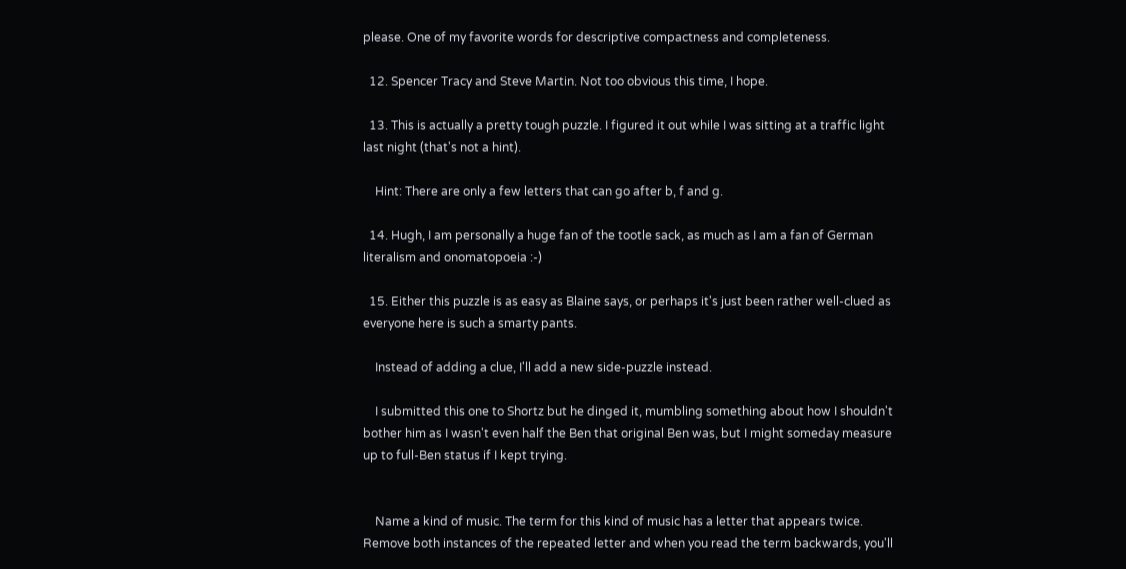please. One of my favorite words for descriptive compactness and completeness.

  12. Spencer Tracy and Steve Martin. Not too obvious this time, I hope.

  13. This is actually a pretty tough puzzle. I figured it out while I was sitting at a traffic light last night (that's not a hint).

    Hint: There are only a few letters that can go after b, f and g.

  14. Hugh, I am personally a huge fan of the tootle sack, as much as I am a fan of German literalism and onomatopoeia :-)

  15. Either this puzzle is as easy as Blaine says, or perhaps it's just been rather well-clued as everyone here is such a smarty pants.

    Instead of adding a clue, I'll add a new side-puzzle instead.

    I submitted this one to Shortz but he dinged it, mumbling something about how I shouldn't bother him as I wasn't even half the Ben that original Ben was, but I might someday measure up to full-Ben status if I kept trying.


    Name a kind of music. The term for this kind of music has a letter that appears twice. Remove both instances of the repeated letter and when you read the term backwards, you'll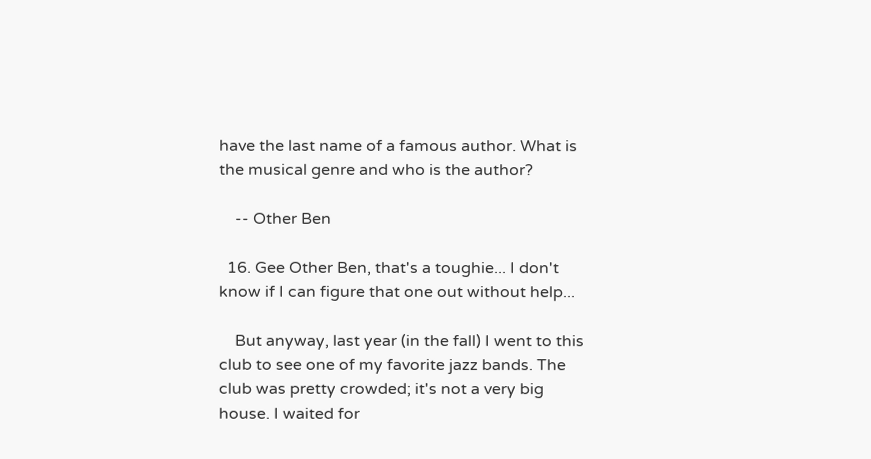have the last name of a famous author. What is the musical genre and who is the author?

    -- Other Ben

  16. Gee Other Ben, that's a toughie... I don't know if I can figure that one out without help...

    But anyway, last year (in the fall) I went to this club to see one of my favorite jazz bands. The club was pretty crowded; it's not a very big house. I waited for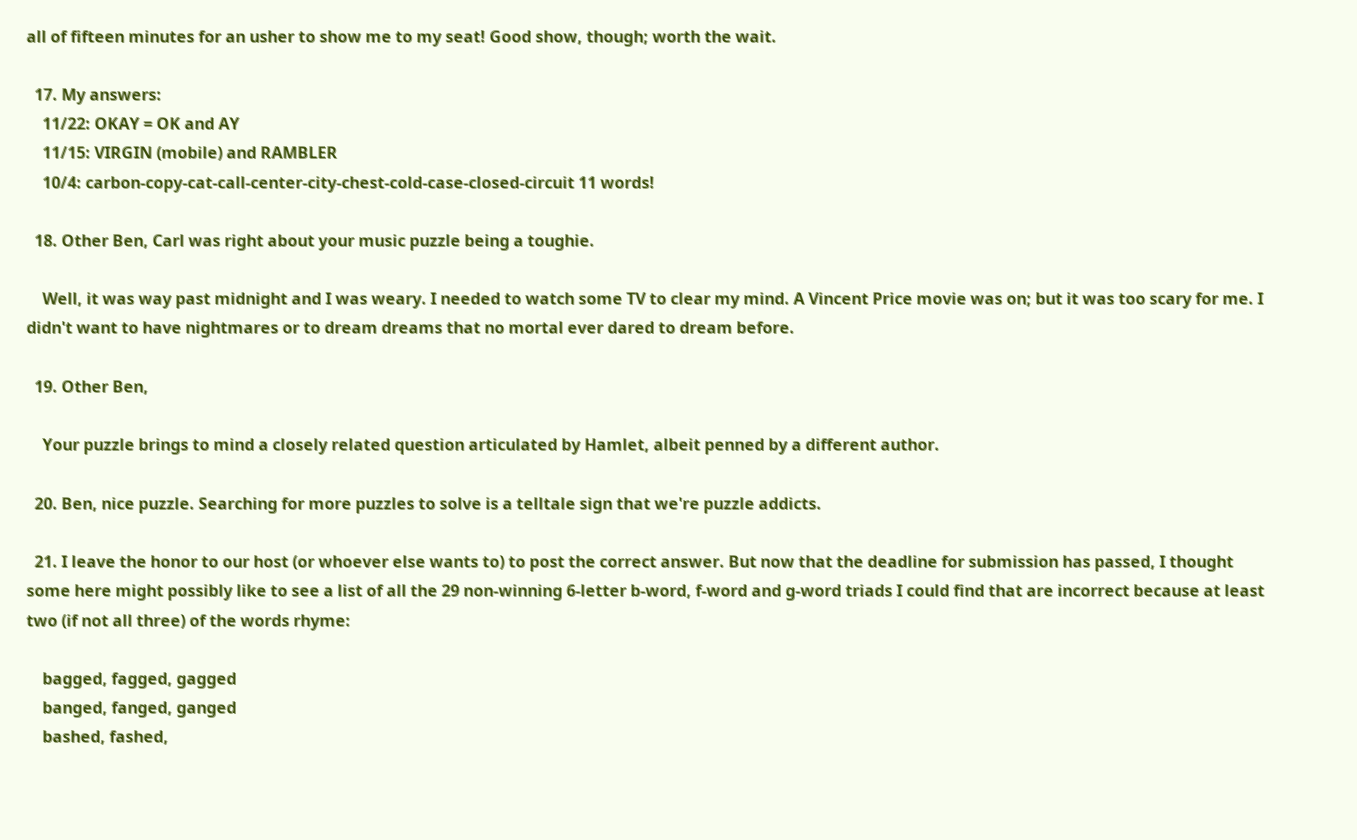all of fifteen minutes for an usher to show me to my seat! Good show, though; worth the wait.

  17. My answers:
    11/22: OKAY = OK and AY
    11/15: VIRGIN (mobile) and RAMBLER
    10/4: carbon-copy-cat-call-center-city-chest-cold-case-closed-circuit 11 words!

  18. Other Ben, Carl was right about your music puzzle being a toughie.

    Well, it was way past midnight and I was weary. I needed to watch some TV to clear my mind. A Vincent Price movie was on; but it was too scary for me. I didn't want to have nightmares or to dream dreams that no mortal ever dared to dream before.

  19. Other Ben,

    Your puzzle brings to mind a closely related question articulated by Hamlet, albeit penned by a different author.

  20. Ben, nice puzzle. Searching for more puzzles to solve is a telltale sign that we're puzzle addicts.

  21. I leave the honor to our host (or whoever else wants to) to post the correct answer. But now that the deadline for submission has passed, I thought some here might possibly like to see a list of all the 29 non-winning 6-letter b-word, f-word and g-word triads I could find that are incorrect because at least two (if not all three) of the words rhyme:

    bagged, fagged, gagged
    banged, fanged, ganged
    bashed, fashed,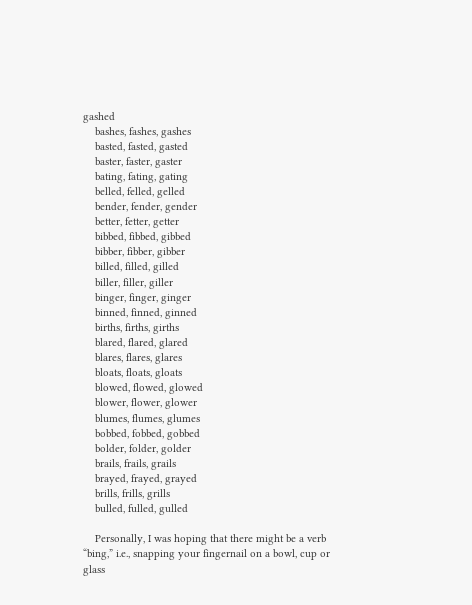gashed
    bashes, fashes, gashes
    basted, fasted, gasted
    baster, faster, gaster
    bating, fating, gating
    belled, felled, gelled
    bender, fender, gender
    better, fetter, getter
    bibbed, fibbed, gibbed
    bibber, fibber, gibber
    billed, filled, gilled
    biller, filler, giller
    binger, finger, ginger
    binned, finned, ginned
    births, firths, girths
    blared, flared, glared
    blares, flares, glares
    bloats, floats, gloats
    blowed, flowed, glowed
    blower, flower, glower
    blumes, flumes, glumes
    bobbed, fobbed, gobbed
    bolder, folder, golder
    brails, frails, grails
    brayed, frayed, grayed
    brills, frills, grills
    bulled, fulled, gulled

    Personally, I was hoping that there might be a verb “bing,” i.e., snapping your fingernail on a bowl, cup or glass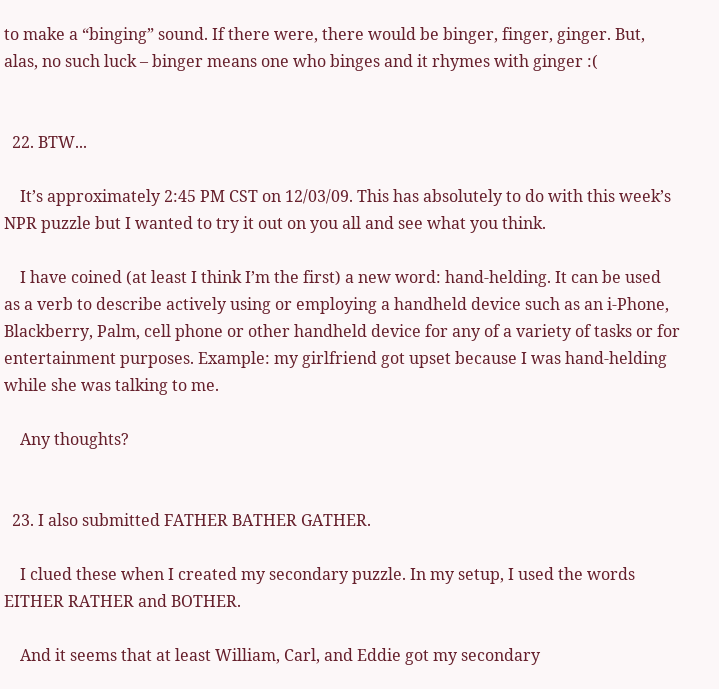to make a “binging” sound. If there were, there would be binger, finger, ginger. But, alas, no such luck – binger means one who binges and it rhymes with ginger :(


  22. BTW...

    It’s approximately 2:45 PM CST on 12/03/09. This has absolutely to do with this week’s NPR puzzle but I wanted to try it out on you all and see what you think.

    I have coined (at least I think I’m the first) a new word: hand-helding. It can be used as a verb to describe actively using or employing a handheld device such as an i-Phone, Blackberry, Palm, cell phone or other handheld device for any of a variety of tasks or for entertainment purposes. Example: my girlfriend got upset because I was hand-helding while she was talking to me.

    Any thoughts?


  23. I also submitted FATHER BATHER GATHER.

    I clued these when I created my secondary puzzle. In my setup, I used the words EITHER RATHER and BOTHER.

    And it seems that at least William, Carl, and Eddie got my secondary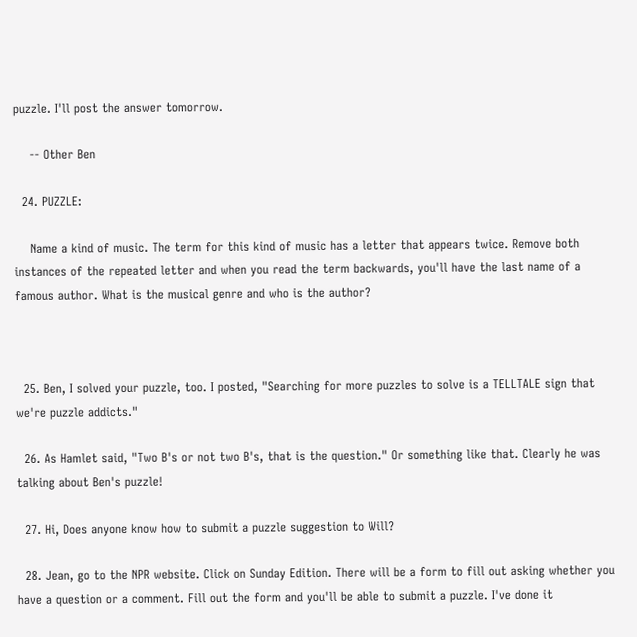puzzle. I'll post the answer tomorrow.

    -- Other Ben

  24. PUZZLE:

    Name a kind of music. The term for this kind of music has a letter that appears twice. Remove both instances of the repeated letter and when you read the term backwards, you'll have the last name of a famous author. What is the musical genre and who is the author?



  25. Ben, I solved your puzzle, too. I posted, "Searching for more puzzles to solve is a TELLTALE sign that we're puzzle addicts."

  26. As Hamlet said, "Two B's or not two B's, that is the question." Or something like that. Clearly he was talking about Ben's puzzle!

  27. Hi, Does anyone know how to submit a puzzle suggestion to Will?

  28. Jean, go to the NPR website. Click on Sunday Edition. There will be a form to fill out asking whether you have a question or a comment. Fill out the form and you'll be able to submit a puzzle. I've done it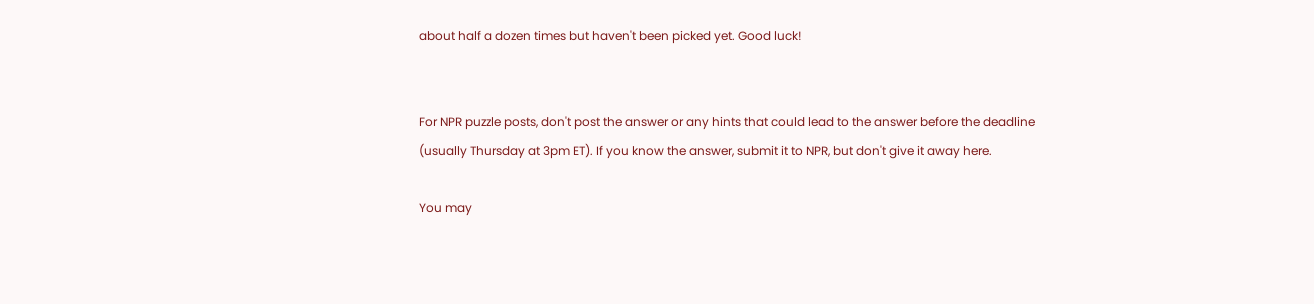about half a dozen times but haven't been picked yet. Good luck!


For NPR puzzle posts, don't post the answer or any hints that could lead to the answer before the deadline (usually Thursday at 3pm ET). If you know the answer, submit it to NPR, but don't give it away here.

You may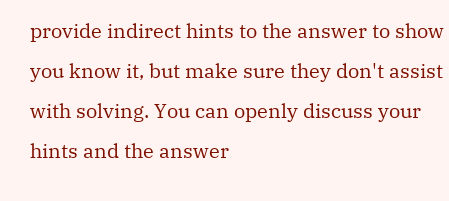provide indirect hints to the answer to show you know it, but make sure they don't assist with solving. You can openly discuss your hints and the answer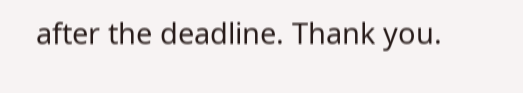after the deadline. Thank you.